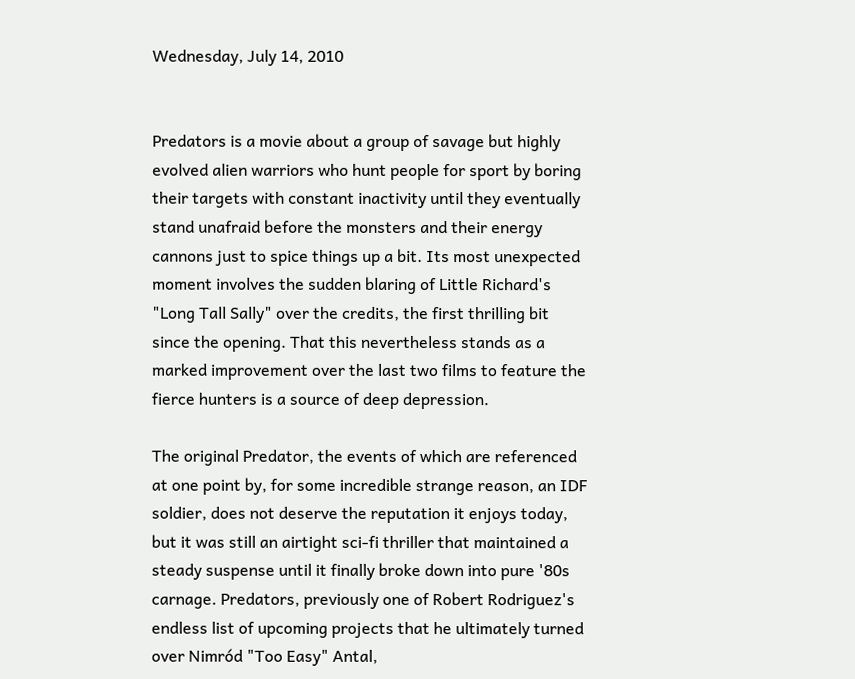Wednesday, July 14, 2010


Predators is a movie about a group of savage but highly evolved alien warriors who hunt people for sport by boring their targets with constant inactivity until they eventually stand unafraid before the monsters and their energy cannons just to spice things up a bit. Its most unexpected moment involves the sudden blaring of Little Richard's "Long Tall Sally" over the credits, the first thrilling bit since the opening. That this nevertheless stands as a marked improvement over the last two films to feature the fierce hunters is a source of deep depression.

The original Predator, the events of which are referenced at one point by, for some incredible strange reason, an IDF soldier, does not deserve the reputation it enjoys today, but it was still an airtight sci-fi thriller that maintained a steady suspense until it finally broke down into pure '80s carnage. Predators, previously one of Robert Rodriguez's endless list of upcoming projects that he ultimately turned over Nimród "Too Easy" Antal,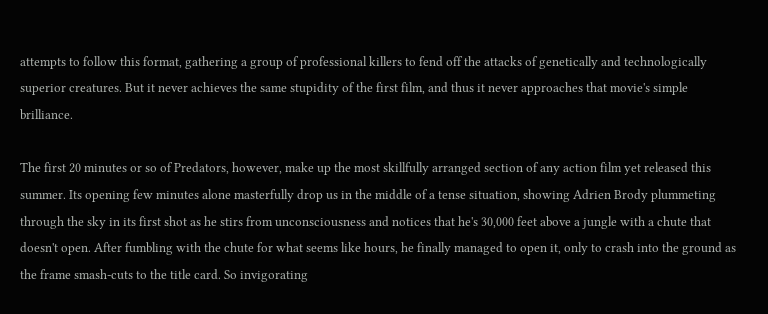attempts to follow this format, gathering a group of professional killers to fend off the attacks of genetically and technologically superior creatures. But it never achieves the same stupidity of the first film, and thus it never approaches that movie's simple brilliance.

The first 20 minutes or so of Predators, however, make up the most skillfully arranged section of any action film yet released this summer. Its opening few minutes alone masterfully drop us in the middle of a tense situation, showing Adrien Brody plummeting through the sky in its first shot as he stirs from unconsciousness and notices that he's 30,000 feet above a jungle with a chute that doesn't open. After fumbling with the chute for what seems like hours, he finally managed to open it, only to crash into the ground as the frame smash-cuts to the title card. So invigorating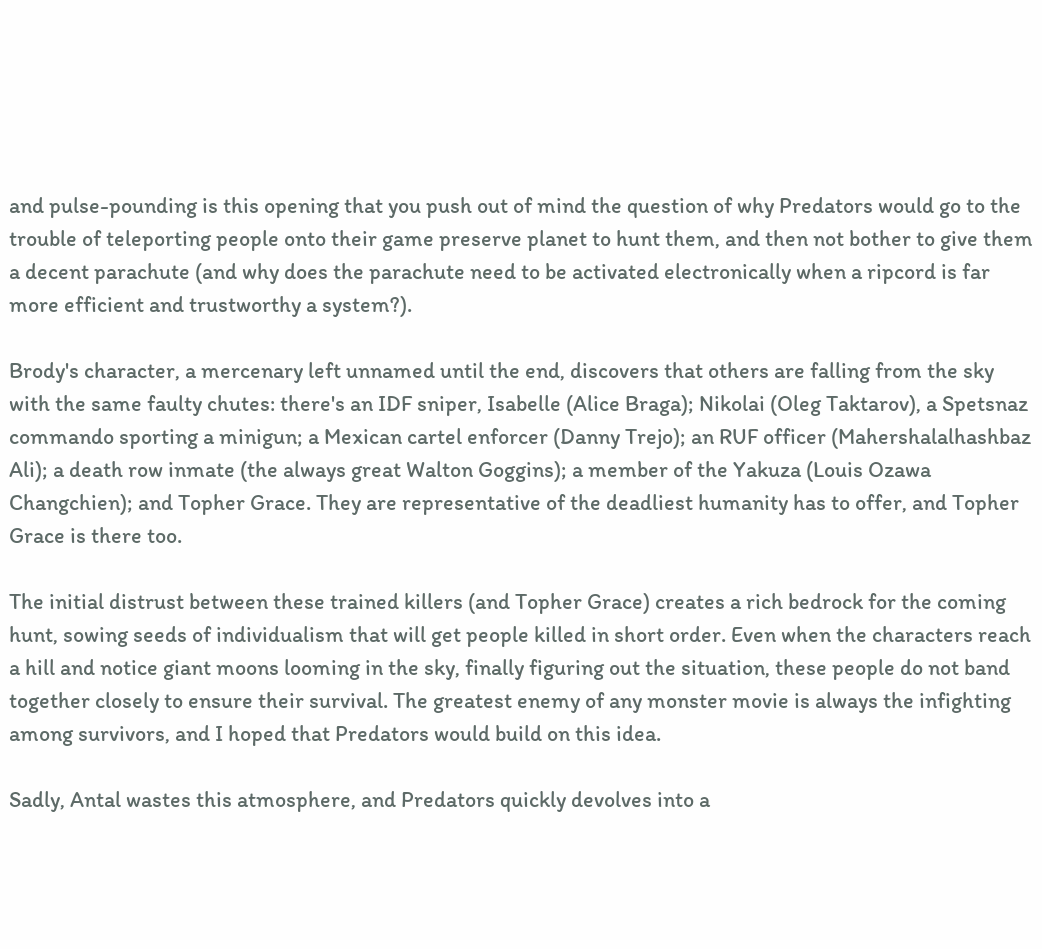and pulse-pounding is this opening that you push out of mind the question of why Predators would go to the trouble of teleporting people onto their game preserve planet to hunt them, and then not bother to give them a decent parachute (and why does the parachute need to be activated electronically when a ripcord is far more efficient and trustworthy a system?).

Brody's character, a mercenary left unnamed until the end, discovers that others are falling from the sky with the same faulty chutes: there's an IDF sniper, Isabelle (Alice Braga); Nikolai (Oleg Taktarov), a Spetsnaz commando sporting a minigun; a Mexican cartel enforcer (Danny Trejo); an RUF officer (Mahershalalhashbaz Ali); a death row inmate (the always great Walton Goggins); a member of the Yakuza (Louis Ozawa Changchien); and Topher Grace. They are representative of the deadliest humanity has to offer, and Topher Grace is there too.

The initial distrust between these trained killers (and Topher Grace) creates a rich bedrock for the coming hunt, sowing seeds of individualism that will get people killed in short order. Even when the characters reach a hill and notice giant moons looming in the sky, finally figuring out the situation, these people do not band together closely to ensure their survival. The greatest enemy of any monster movie is always the infighting among survivors, and I hoped that Predators would build on this idea.

Sadly, Antal wastes this atmosphere, and Predators quickly devolves into a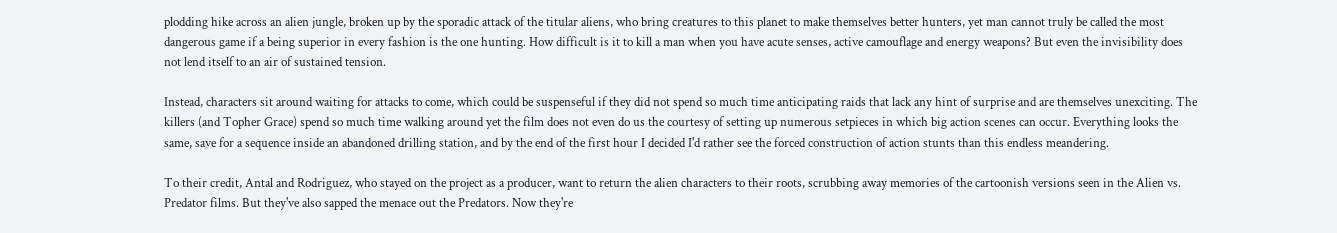plodding hike across an alien jungle, broken up by the sporadic attack of the titular aliens, who bring creatures to this planet to make themselves better hunters, yet man cannot truly be called the most dangerous game if a being superior in every fashion is the one hunting. How difficult is it to kill a man when you have acute senses, active camouflage and energy weapons? But even the invisibility does not lend itself to an air of sustained tension.

Instead, characters sit around waiting for attacks to come, which could be suspenseful if they did not spend so much time anticipating raids that lack any hint of surprise and are themselves unexciting. The killers (and Topher Grace) spend so much time walking around yet the film does not even do us the courtesy of setting up numerous setpieces in which big action scenes can occur. Everything looks the same, save for a sequence inside an abandoned drilling station, and by the end of the first hour I decided I'd rather see the forced construction of action stunts than this endless meandering.

To their credit, Antal and Rodriguez, who stayed on the project as a producer, want to return the alien characters to their roots, scrubbing away memories of the cartoonish versions seen in the Alien vs. Predator films. But they've also sapped the menace out the Predators. Now they're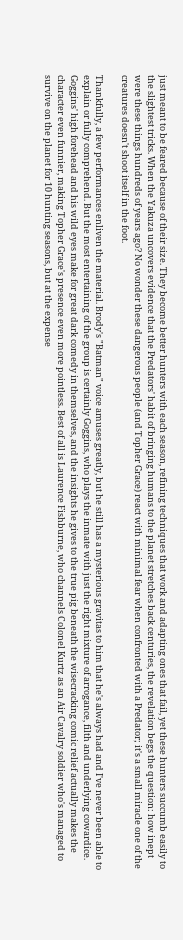just meant to be feared because of their size. They become better hunters with each season, refining techniques that work and adapting ones that fail, yet these hunters succumb easily to the slightest tricks. When the Yakuza uncovers evidence that the Predators' habit of bringing humans to the planet stretches back centuries, the revelation begs the question: how inept were these things hundreds of years ago? No wonder these dangerous people (and Topher Grace) react with minimal fear when confronted with a Predator; it's a small miracle one of the creatures doesn't shoot itself in the foot.

Thankfully, a few performances enliven the material. Brody's "Batman" voice amuses greatly, but he still has a mysterious gravitas to him that he's always had and I've never been able to explain or fully comprehend. But the most entertaining of the group is certainly Goggins, who plays the inmate with just the right mixture of arrogance, filth and underlying cowardice. Goggins' high forehead and his wild eyes make for great dark comedy in themselves, and the insights he gives to the true pig beneath the wisecracking comic relief actually makes the character even funnier, making Topher Grace's presence even more pointless. Best of all is Laurence Fishburne, who channels Colonel Kurtz as an Air Cavalry soldier who's managed to survive on the planet for 10 hunting seasons, but at the expense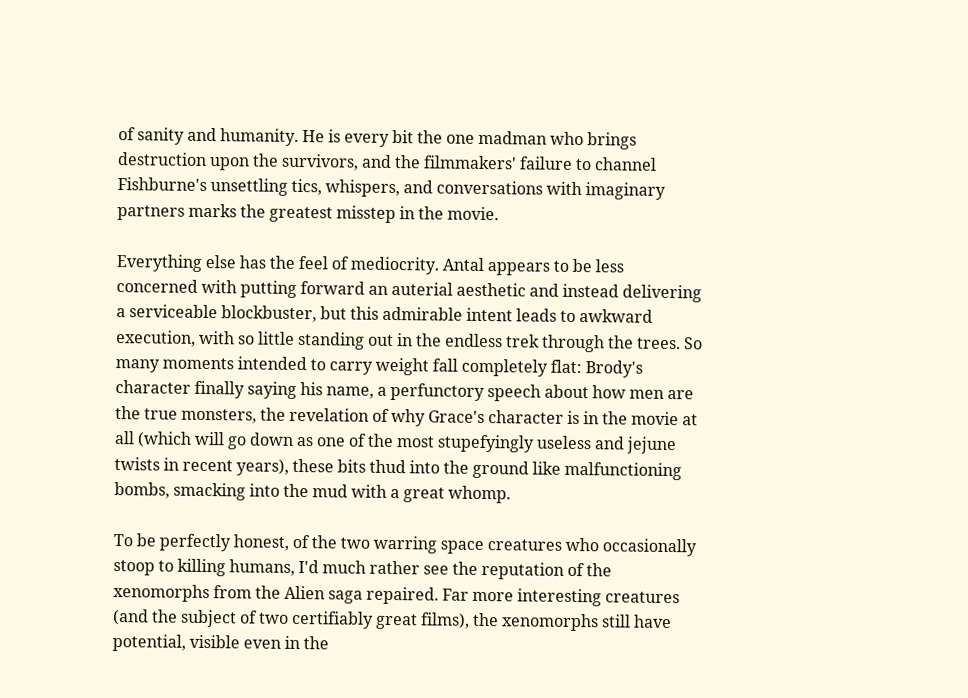of sanity and humanity. He is every bit the one madman who brings destruction upon the survivors, and the filmmakers' failure to channel Fishburne's unsettling tics, whispers, and conversations with imaginary partners marks the greatest misstep in the movie.

Everything else has the feel of mediocrity. Antal appears to be less concerned with putting forward an auterial aesthetic and instead delivering a serviceable blockbuster, but this admirable intent leads to awkward execution, with so little standing out in the endless trek through the trees. So many moments intended to carry weight fall completely flat: Brody's character finally saying his name, a perfunctory speech about how men are the true monsters, the revelation of why Grace's character is in the movie at all (which will go down as one of the most stupefyingly useless and jejune twists in recent years), these bits thud into the ground like malfunctioning bombs, smacking into the mud with a great whomp.

To be perfectly honest, of the two warring space creatures who occasionally stoop to killing humans, I'd much rather see the reputation of the xenomorphs from the Alien saga repaired. Far more interesting creatures (and the subject of two certifiably great films), the xenomorphs still have potential, visible even in the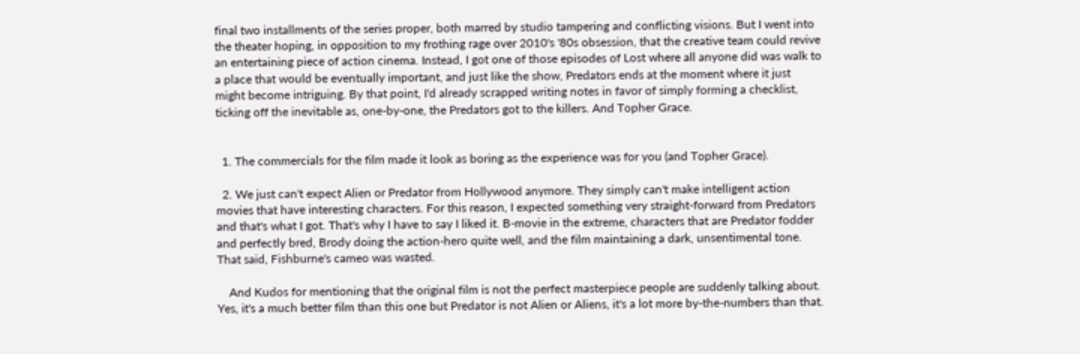final two installments of the series proper, both marred by studio tampering and conflicting visions. But I went into the theater hoping, in opposition to my frothing rage over 2010's '80s obsession, that the creative team could revive an entertaining piece of action cinema. Instead, I got one of those episodes of Lost where all anyone did was walk to a place that would be eventually important, and just like the show, Predators ends at the moment where it just might become intriguing. By that point, I'd already scrapped writing notes in favor of simply forming a checklist, ticking off the inevitable as, one-by-one, the Predators got to the killers. And Topher Grace.


  1. The commercials for the film made it look as boring as the experience was for you (and Topher Grace).

  2. We just can't expect Alien or Predator from Hollywood anymore. They simply can't make intelligent action movies that have interesting characters. For this reason, I expected something very straight-forward from Predators and that's what I got. That's why I have to say I liked it. B-movie in the extreme, characters that are Predator fodder and perfectly bred, Brody doing the action-hero quite well, and the film maintaining a dark, unsentimental tone. That said, Fishburne's cameo was wasted.

    And Kudos for mentioning that the original film is not the perfect masterpiece people are suddenly talking about. Yes, it's a much better film than this one but Predator is not Alien or Aliens, it's a lot more by-the-numbers than that.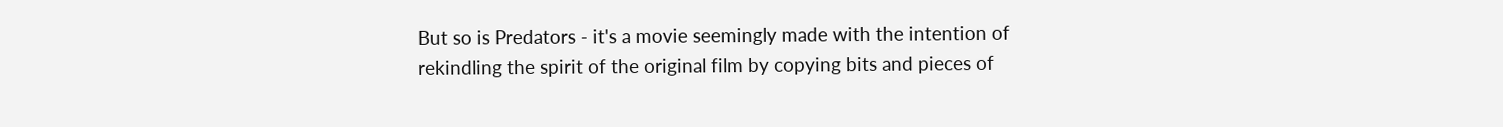But so is Predators - it's a movie seemingly made with the intention of rekindling the spirit of the original film by copying bits and pieces of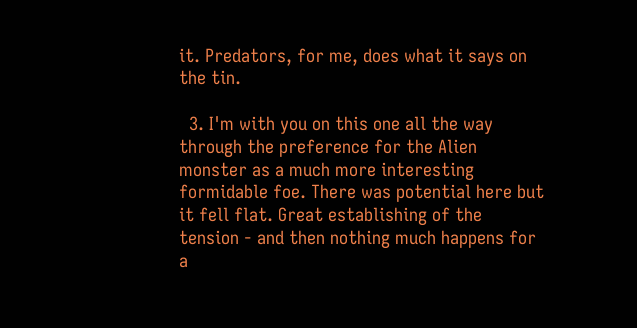it. Predators, for me, does what it says on the tin.

  3. I'm with you on this one all the way through the preference for the Alien monster as a much more interesting formidable foe. There was potential here but it fell flat. Great establishing of the tension - and then nothing much happens for a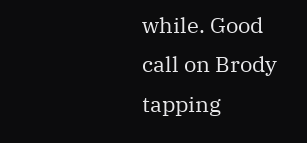while. Good call on Brody tapping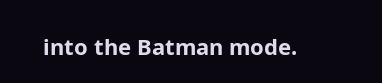into the Batman mode.